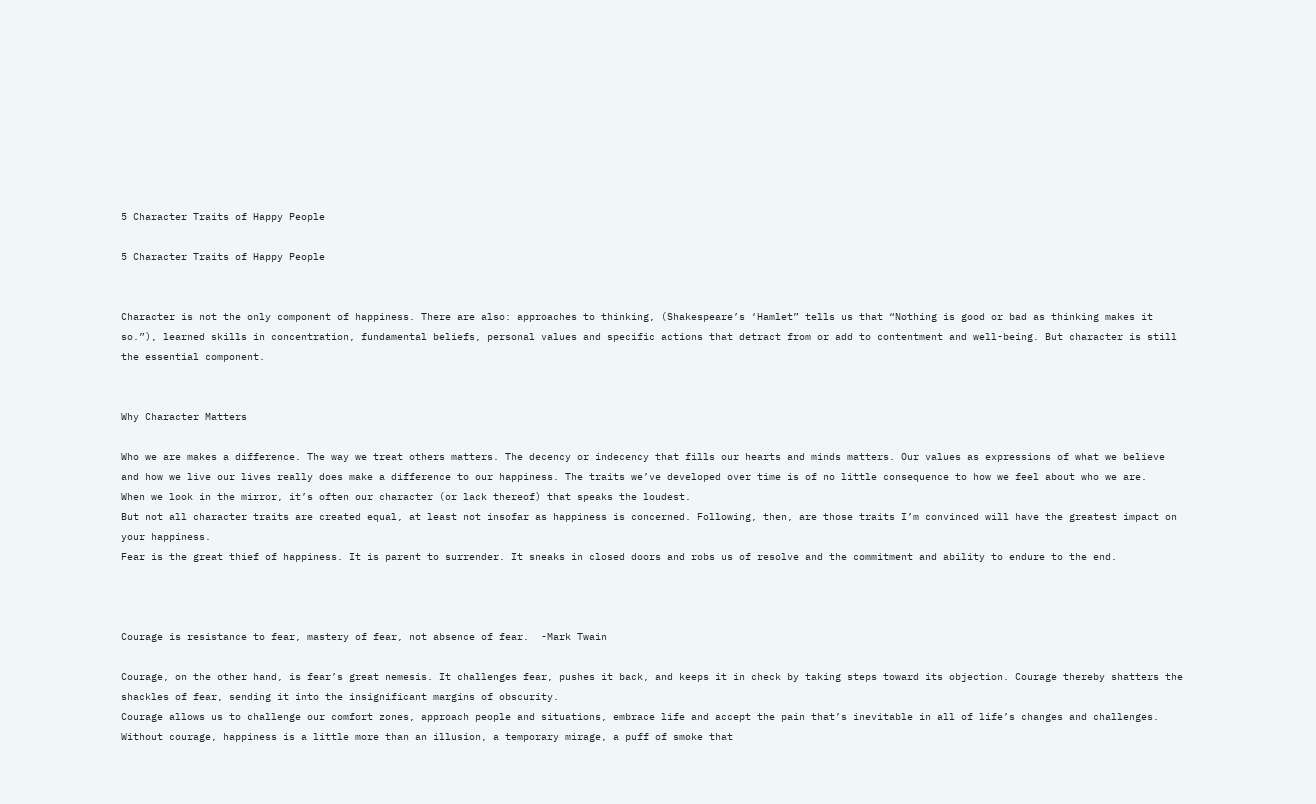5 Character Traits of Happy People

5 Character Traits of Happy People


Character is not the only component of happiness. There are also: approaches to thinking, (Shakespeare’s ‘Hamlet” tells us that “Nothing is good or bad as thinking makes it so.”), learned skills in concentration, fundamental beliefs, personal values and specific actions that detract from or add to contentment and well-being. But character is still the essential component.


Why Character Matters

Who we are makes a difference. The way we treat others matters. The decency or indecency that fills our hearts and minds matters. Our values as expressions of what we believe and how we live our lives really does make a difference to our happiness. The traits we’ve developed over time is of no little consequence to how we feel about who we are.
When we look in the mirror, it’s often our character (or lack thereof) that speaks the loudest.
But not all character traits are created equal, at least not insofar as happiness is concerned. Following, then, are those traits I’m convinced will have the greatest impact on your happiness.
Fear is the great thief of happiness. It is parent to surrender. It sneaks in closed doors and robs us of resolve and the commitment and ability to endure to the end.



Courage is resistance to fear, mastery of fear, not absence of fear.  -Mark Twain

Courage, on the other hand, is fear’s great nemesis. It challenges fear, pushes it back, and keeps it in check by taking steps toward its objection. Courage thereby shatters the shackles of fear, sending it into the insignificant margins of obscurity.
Courage allows us to challenge our comfort zones, approach people and situations, embrace life and accept the pain that’s inevitable in all of life’s changes and challenges. Without courage, happiness is a little more than an illusion, a temporary mirage, a puff of smoke that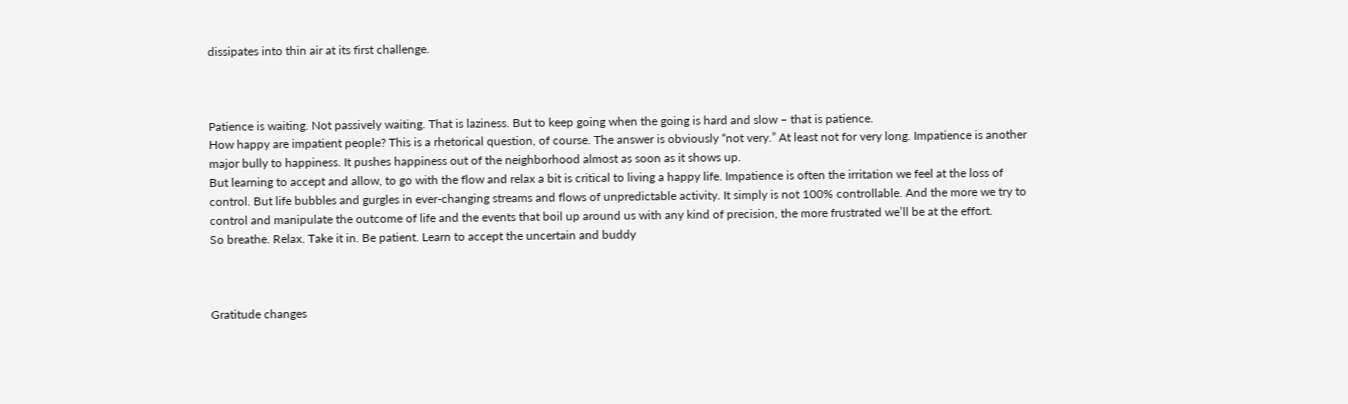dissipates into thin air at its first challenge.



Patience is waiting. Not passively waiting. That is laziness. But to keep going when the going is hard and slow – that is patience.
How happy are impatient people? This is a rhetorical question, of course. The answer is obviously “not very.” At least not for very long. Impatience is another major bully to happiness. It pushes happiness out of the neighborhood almost as soon as it shows up.
But learning to accept and allow, to go with the flow and relax a bit is critical to living a happy life. Impatience is often the irritation we feel at the loss of control. But life bubbles and gurgles in ever-changing streams and flows of unpredictable activity. It simply is not 100% controllable. And the more we try to control and manipulate the outcome of life and the events that boil up around us with any kind of precision, the more frustrated we’ll be at the effort.
So breathe. Relax. Take it in. Be patient. Learn to accept the uncertain and buddy



Gratitude changes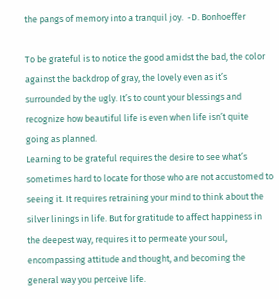the pangs of memory into a tranquil joy.  -D. Bonhoeffer

To be grateful is to notice the good amidst the bad, the color against the backdrop of gray, the lovely even as it’s surrounded by the ugly. It’s to count your blessings and recognize how beautiful life is even when life isn’t quite going as planned.
Learning to be grateful requires the desire to see what’s sometimes hard to locate for those who are not accustomed to seeing it. It requires retraining your mind to think about the silver linings in life. But for gratitude to affect happiness in the deepest way, requires it to permeate your soul, encompassing attitude and thought, and becoming the general way you perceive life.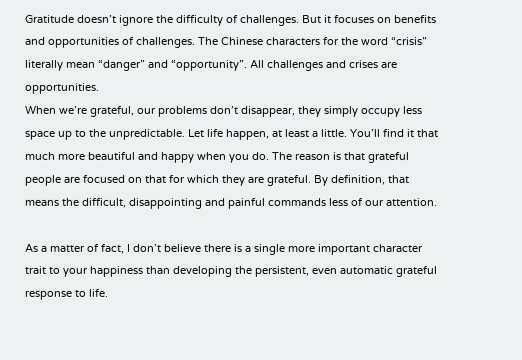Gratitude doesn’t ignore the difficulty of challenges. But it focuses on benefits and opportunities of challenges. The Chinese characters for the word “crisis” literally mean “danger” and “opportunity”. All challenges and crises are opportunities.
When we’re grateful, our problems don’t disappear, they simply occupy less space up to the unpredictable. Let life happen, at least a little. You’ll find it that much more beautiful and happy when you do. The reason is that grateful people are focused on that for which they are grateful. By definition, that means the difficult, disappointing and painful commands less of our attention.

As a matter of fact, I don’t believe there is a single more important character trait to your happiness than developing the persistent, even automatic grateful response to life.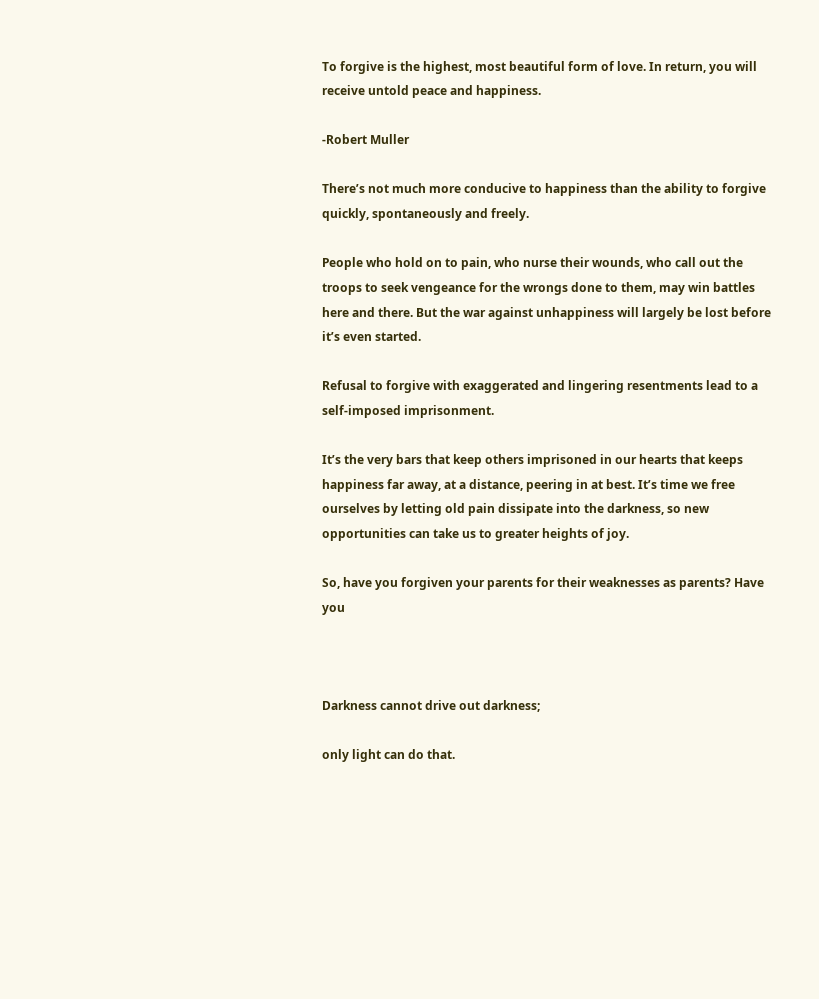To forgive is the highest, most beautiful form of love. In return, you will receive untold peace and happiness.

-Robert Muller

There’s not much more conducive to happiness than the ability to forgive quickly, spontaneously and freely.

People who hold on to pain, who nurse their wounds, who call out the troops to seek vengeance for the wrongs done to them, may win battles here and there. But the war against unhappiness will largely be lost before it’s even started.

Refusal to forgive with exaggerated and lingering resentments lead to a self-imposed imprisonment.

It’s the very bars that keep others imprisoned in our hearts that keeps happiness far away, at a distance, peering in at best. It’s time we free ourselves by letting old pain dissipate into the darkness, so new opportunities can take us to greater heights of joy.

So, have you forgiven your parents for their weaknesses as parents? Have you



Darkness cannot drive out darkness;

only light can do that.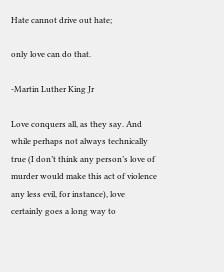Hate cannot drive out hate;

only love can do that.

-Martin Luther King Jr

Love conquers all, as they say. And while perhaps not always technically true (I don’t think any person’s love of murder would make this act of violence any less evil, for instance), love certainly goes a long way to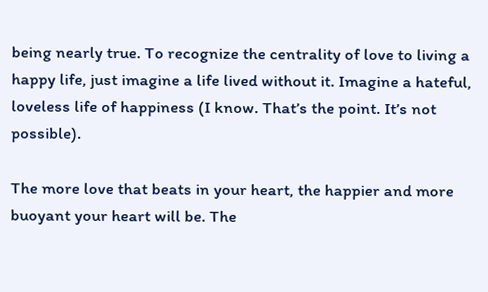being nearly true. To recognize the centrality of love to living a happy life, just imagine a life lived without it. Imagine a hateful, loveless life of happiness (I know. That’s the point. It’s not possible).

The more love that beats in your heart, the happier and more buoyant your heart will be. The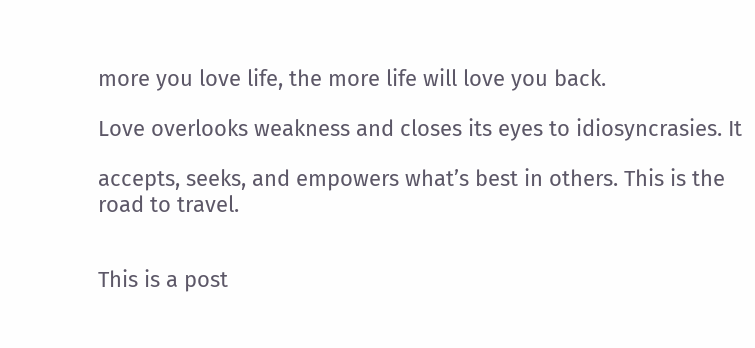more you love life, the more life will love you back.

Love overlooks weakness and closes its eyes to idiosyncrasies. It

accepts, seeks, and empowers what’s best in others. This is the road to travel.


This is a post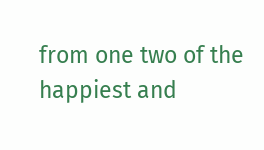from one two of the happiest and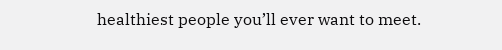healthiest people you’ll ever want to meet.